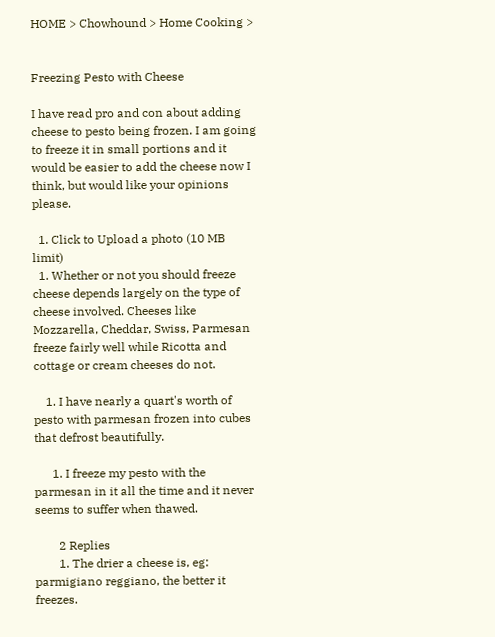HOME > Chowhound > Home Cooking >


Freezing Pesto with Cheese

I have read pro and con about adding cheese to pesto being frozen. I am going to freeze it in small portions and it would be easier to add the cheese now I think, but would like your opinions please.

  1. Click to Upload a photo (10 MB limit)
  1. Whether or not you should freeze cheese depends largely on the type of cheese involved. Cheeses like Mozzarella, Cheddar, Swiss, Parmesan freeze fairly well while Ricotta and cottage or cream cheeses do not.

    1. I have nearly a quart's worth of pesto with parmesan frozen into cubes that defrost beautifully.

      1. I freeze my pesto with the parmesan in it all the time and it never seems to suffer when thawed.

        2 Replies
        1. The drier a cheese is, eg: parmigiano reggiano, the better it freezes.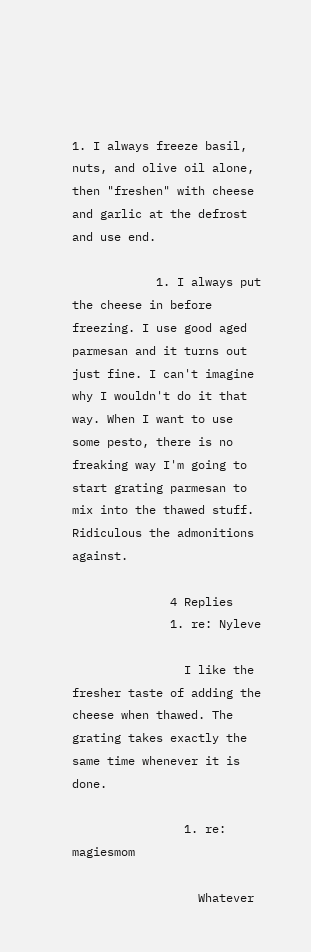1. I always freeze basil, nuts, and olive oil alone, then "freshen" with cheese and garlic at the defrost and use end.

            1. I always put the cheese in before freezing. I use good aged parmesan and it turns out just fine. I can't imagine why I wouldn't do it that way. When I want to use some pesto, there is no freaking way I'm going to start grating parmesan to mix into the thawed stuff. Ridiculous the admonitions against.

              4 Replies
              1. re: Nyleve

                I like the fresher taste of adding the cheese when thawed. The grating takes exactly the same time whenever it is done.

                1. re: magiesmom

                  Whatever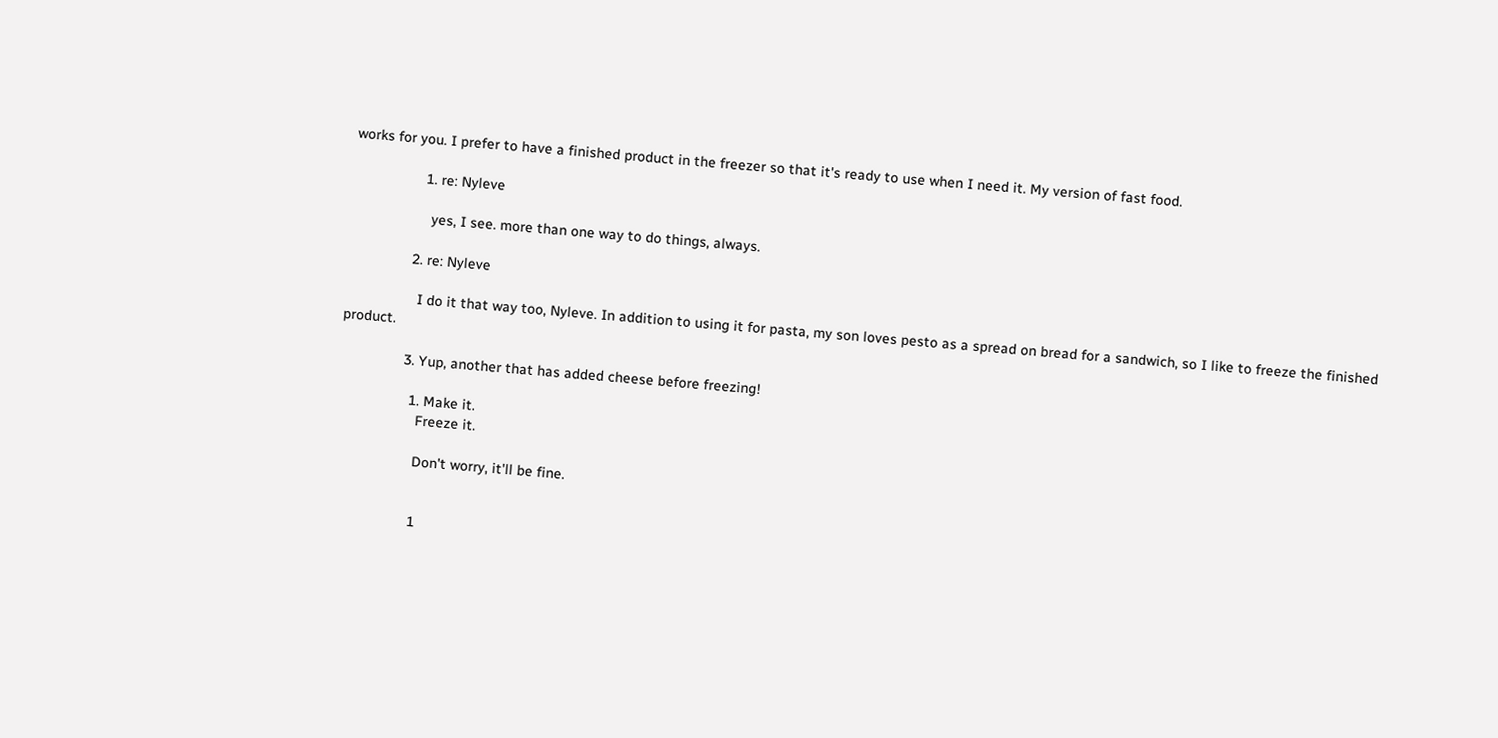works for you. I prefer to have a finished product in the freezer so that it's ready to use when I need it. My version of fast food.

                  1. re: Nyleve

                    yes, I see. more than one way to do things, always.

                2. re: Nyleve

                  I do it that way too, Nyleve. In addition to using it for pasta, my son loves pesto as a spread on bread for a sandwich, so I like to freeze the finished product.

                3. Yup, another that has added cheese before freezing!

                  1. Make it.
                    Freeze it.

                    Don't worry, it'll be fine.


                    1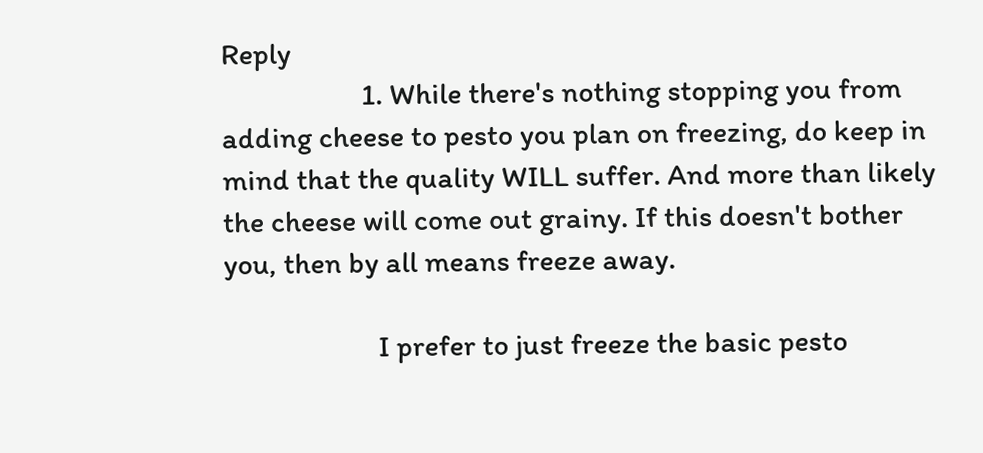Reply
                    1. While there's nothing stopping you from adding cheese to pesto you plan on freezing, do keep in mind that the quality WILL suffer. And more than likely the cheese will come out grainy. If this doesn't bother you, then by all means freeze away.

                      I prefer to just freeze the basic pesto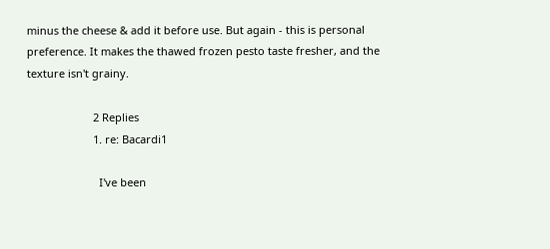minus the cheese & add it before use. But again - this is personal preference. It makes the thawed frozen pesto taste fresher, and the texture isn't grainy.

                      2 Replies
                      1. re: Bacardi1

                        I've been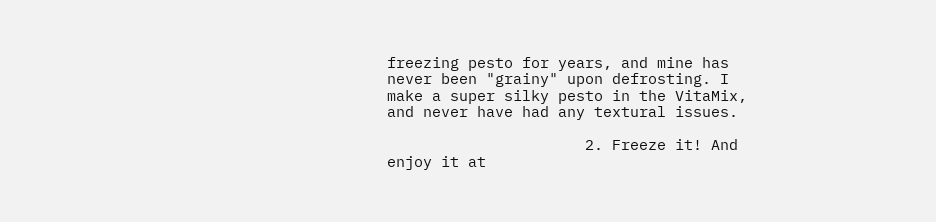freezing pesto for years, and mine has never been "grainy" upon defrosting. I make a super silky pesto in the VitaMix, and never have had any textural issues.

                      2. Freeze it! And enjoy it at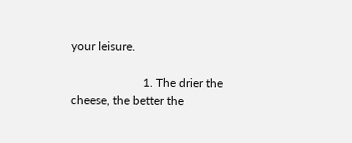your leisure.

                        1. The drier the cheese, the better the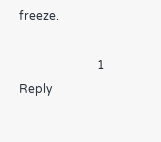freeze.

                          1 Reply